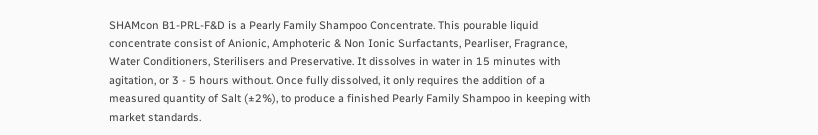SHAMcon B1-PRL-F&D is a Pearly Family Shampoo Concentrate. This pourable liquid concentrate consist of Anionic, Amphoteric & Non Ionic Surfactants, Pearliser, Fragrance, Water Conditioners, Sterilisers and Preservative. It dissolves in water in 15 minutes with agitation, or 3 - 5 hours without. Once fully dissolved, it only requires the addition of a measured quantity of Salt (±2%), to produce a finished Pearly Family Shampoo in keeping with market standards.